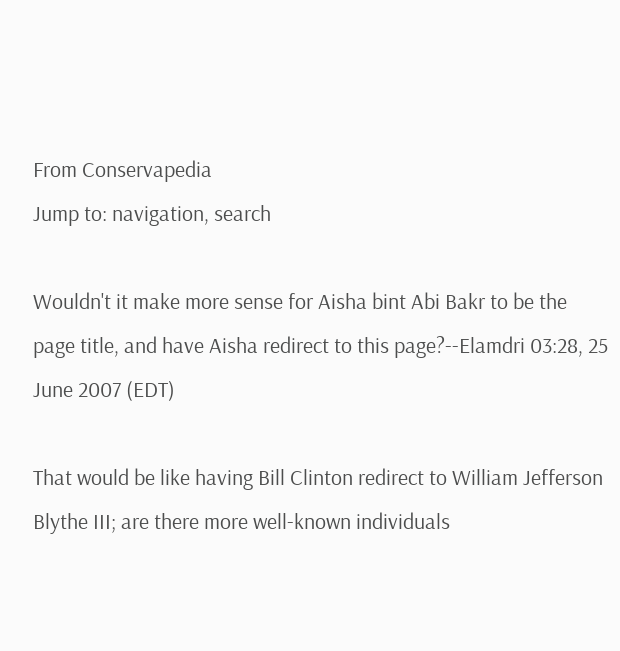From Conservapedia
Jump to: navigation, search

Wouldn't it make more sense for Aisha bint Abi Bakr to be the page title, and have Aisha redirect to this page?--Elamdri 03:28, 25 June 2007 (EDT)

That would be like having Bill Clinton redirect to William Jefferson Blythe III; are there more well-known individuals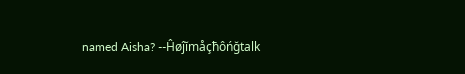named Aisha? --Ĥøĵĭmåçħôńğtalk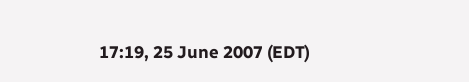17:19, 25 June 2007 (EDT)